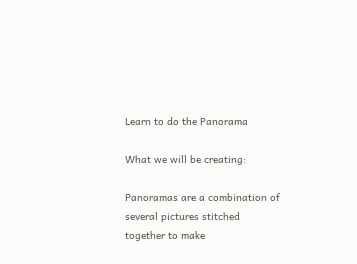Learn to do the Panorama

What we will be creating:

Panoramas are a combination of several pictures stitched together to make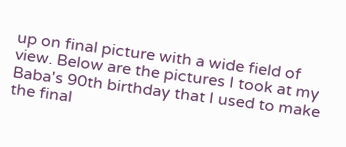up on final picture with a wide field of view. Below are the pictures I took at my Baba's 90th birthday that I used to make the final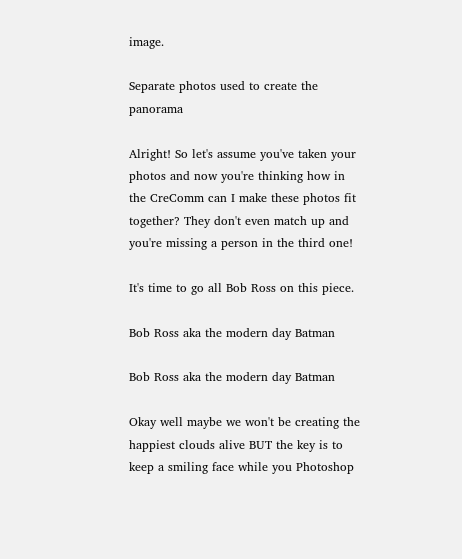image.

Separate photos used to create the panorama

Alright! So let's assume you've taken your photos and now you're thinking how in the CreComm can I make these photos fit together? They don't even match up and you're missing a person in the third one!

It's time to go all Bob Ross on this piece.

Bob Ross aka the modern day Batman

Bob Ross aka the modern day Batman

Okay well maybe we won't be creating the happiest clouds alive BUT the key is to keep a smiling face while you Photoshop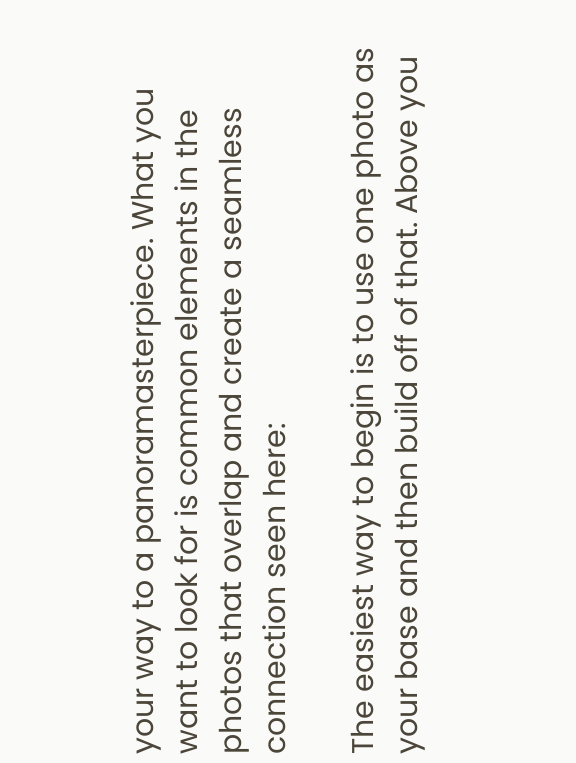your way to a panoramasterpiece. What you want to look for is common elements in the photos that overlap and create a seamless connection seen here:

The easiest way to begin is to use one photo as your base and then build off of that. Above you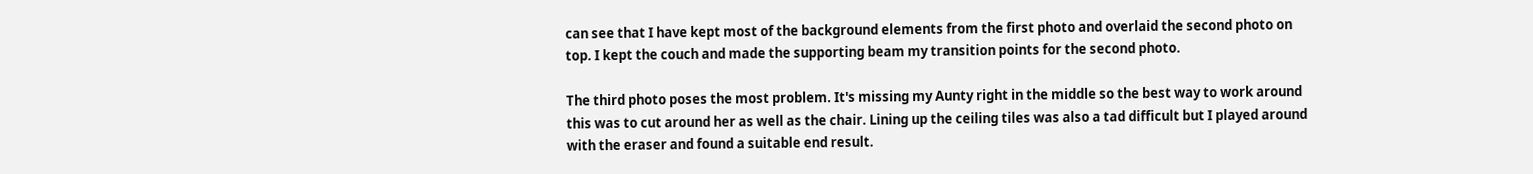can see that I have kept most of the background elements from the first photo and overlaid the second photo on top. I kept the couch and made the supporting beam my transition points for the second photo.

The third photo poses the most problem. It's missing my Aunty right in the middle so the best way to work around this was to cut around her as well as the chair. Lining up the ceiling tiles was also a tad difficult but I played around with the eraser and found a suitable end result.